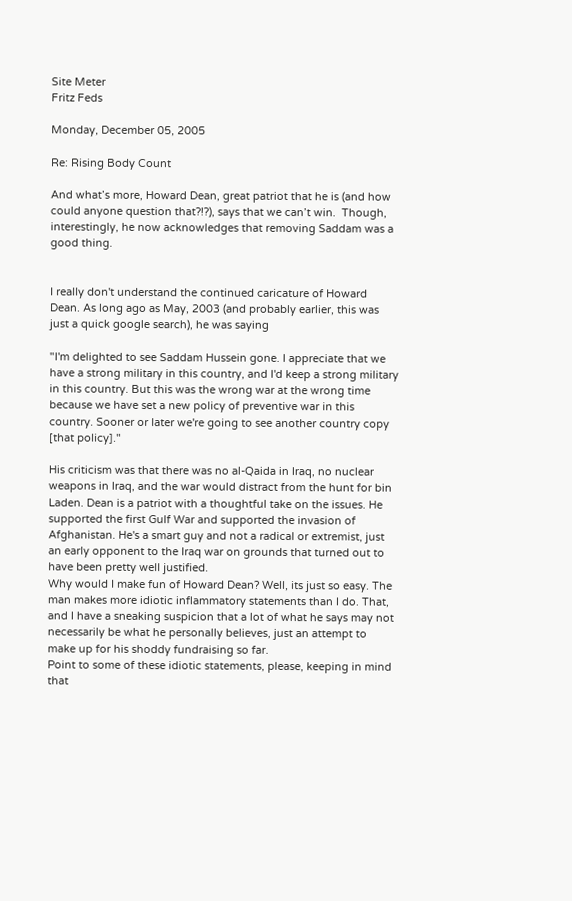Site Meter
Fritz Feds

Monday, December 05, 2005

Re: Rising Body Count

And what’s more, Howard Dean, great patriot that he is (and how could anyone question that?!?), says that we can’t win.  Though, interestingly, he now acknowledges that removing Saddam was a good thing.


I really don't understand the continued caricature of Howard Dean. As long ago as May, 2003 (and probably earlier, this was just a quick google search), he was saying

"I'm delighted to see Saddam Hussein gone. I appreciate that we have a strong military in this country, and I'd keep a strong military in this country. But this was the wrong war at the wrong time because we have set a new policy of preventive war in this country. Sooner or later we're going to see another country copy [that policy]."

His criticism was that there was no al-Qaida in Iraq, no nuclear weapons in Iraq, and the war would distract from the hunt for bin Laden. Dean is a patriot with a thoughtful take on the issues. He supported the first Gulf War and supported the invasion of Afghanistan. He's a smart guy and not a radical or extremist, just an early opponent to the Iraq war on grounds that turned out to have been pretty well justified.
Why would I make fun of Howard Dean? Well, its just so easy. The man makes more idiotic inflammatory statements than I do. That, and I have a sneaking suspicion that a lot of what he says may not necessarily be what he personally believes, just an attempt to make up for his shoddy fundraising so far.
Point to some of these idiotic statements, please, keeping in mind that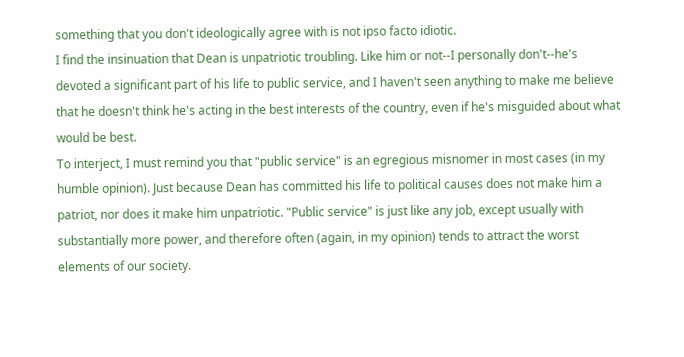something that you don't ideologically agree with is not ipso facto idiotic.
I find the insinuation that Dean is unpatriotic troubling. Like him or not--I personally don't--he's devoted a significant part of his life to public service, and I haven't seen anything to make me believe that he doesn't think he's acting in the best interests of the country, even if he's misguided about what would be best.
To interject, I must remind you that "public service" is an egregious misnomer in most cases (in my humble opinion). Just because Dean has committed his life to political causes does not make him a patriot, nor does it make him unpatriotic. "Public service" is just like any job, except usually with substantially more power, and therefore often (again, in my opinion) tends to attract the worst elements of our society.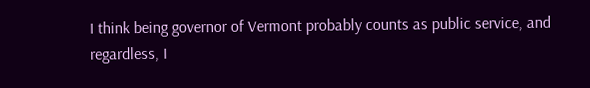I think being governor of Vermont probably counts as public service, and regardless, I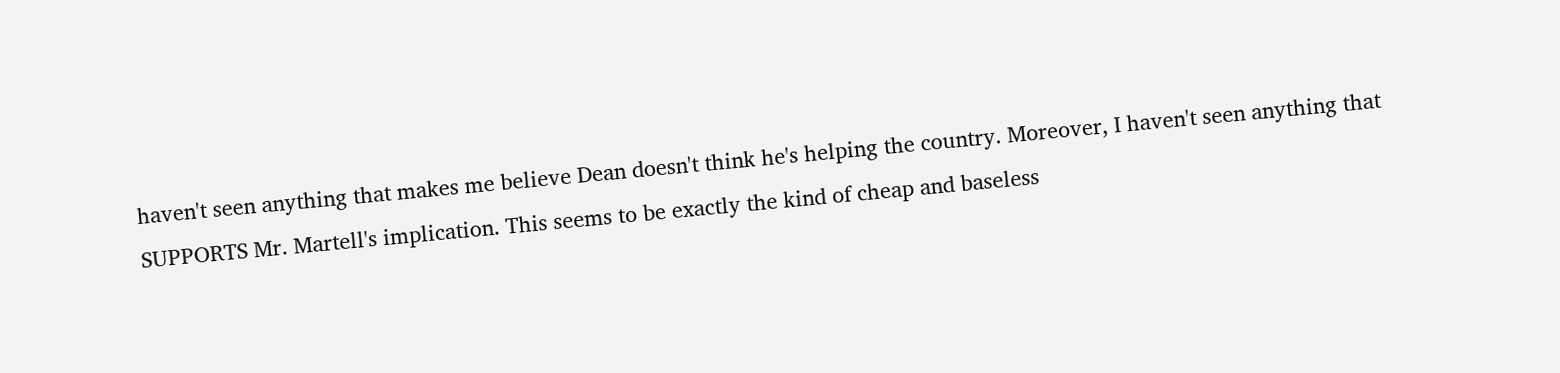haven't seen anything that makes me believe Dean doesn't think he's helping the country. Moreover, I haven't seen anything that SUPPORTS Mr. Martell's implication. This seems to be exactly the kind of cheap and baseless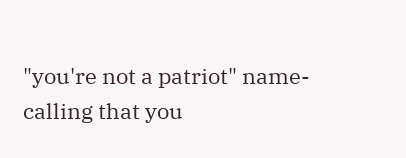"you're not a patriot" name-calling that you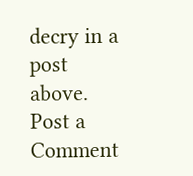decry in a post above.
Post a Comment